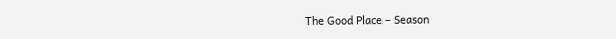The Good Place – Season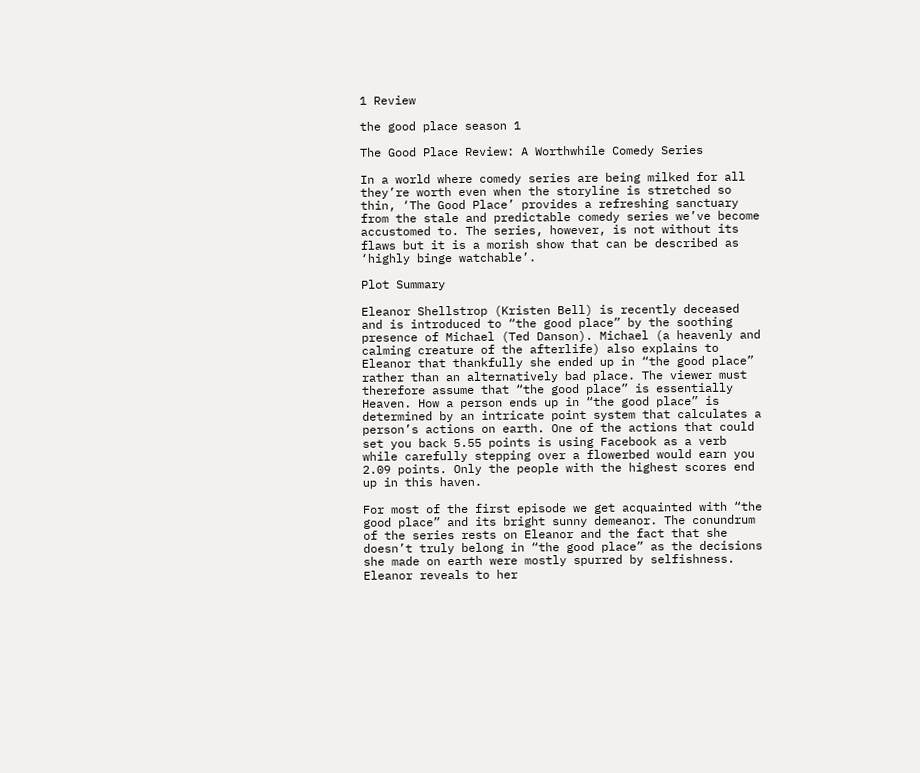1 Review

the good place season 1

The Good Place Review: A Worthwhile Comedy Series

In a world where comedy series are being milked for all they’re worth even when the storyline is stretched so thin, ‘The Good Place’ provides a refreshing sanctuary from the stale and predictable comedy series we’ve become accustomed to. The series, however, is not without its flaws but it is a morish show that can be described as ‘highly binge watchable’.

Plot Summary

Eleanor Shellstrop (Kristen Bell) is recently deceased and is introduced to “the good place” by the soothing presence of Michael (Ted Danson). Michael (a heavenly and calming creature of the afterlife) also explains to Eleanor that thankfully she ended up in “the good place” rather than an alternatively bad place. The viewer must therefore assume that “the good place” is essentially Heaven. How a person ends up in “the good place” is determined by an intricate point system that calculates a person’s actions on earth. One of the actions that could set you back 5.55 points is using Facebook as a verb while carefully stepping over a flowerbed would earn you 2.09 points. Only the people with the highest scores end up in this haven.

For most of the first episode we get acquainted with “the good place” and its bright sunny demeanor. The conundrum of the series rests on Eleanor and the fact that she doesn’t truly belong in “the good place” as the decisions she made on earth were mostly spurred by selfishness. Eleanor reveals to her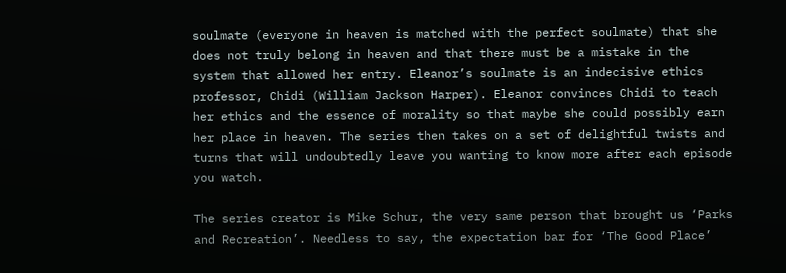soulmate (everyone in heaven is matched with the perfect soulmate) that she does not truly belong in heaven and that there must be a mistake in the system that allowed her entry. Eleanor’s soulmate is an indecisive ethics professor, Chidi (William Jackson Harper). Eleanor convinces Chidi to teach her ethics and the essence of morality so that maybe she could possibly earn her place in heaven. The series then takes on a set of delightful twists and turns that will undoubtedly leave you wanting to know more after each episode you watch.

The series creator is Mike Schur, the very same person that brought us ‘Parks and Recreation’. Needless to say, the expectation bar for ‘The Good Place’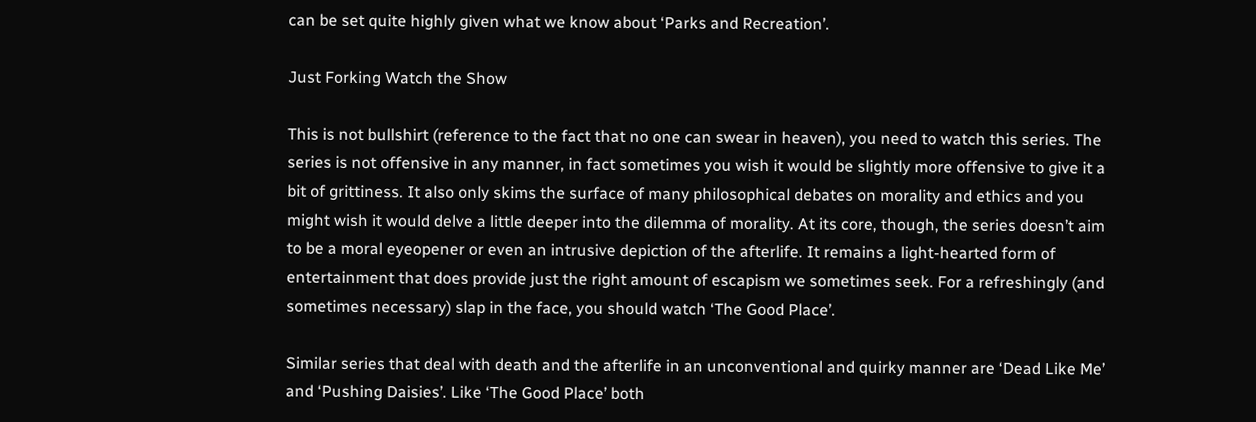can be set quite highly given what we know about ‘Parks and Recreation’.

Just Forking Watch the Show

This is not bullshirt (reference to the fact that no one can swear in heaven), you need to watch this series. The series is not offensive in any manner, in fact sometimes you wish it would be slightly more offensive to give it a bit of grittiness. It also only skims the surface of many philosophical debates on morality and ethics and you might wish it would delve a little deeper into the dilemma of morality. At its core, though, the series doesn’t aim to be a moral eyeopener or even an intrusive depiction of the afterlife. It remains a light-hearted form of entertainment that does provide just the right amount of escapism we sometimes seek. For a refreshingly (and sometimes necessary) slap in the face, you should watch ‘The Good Place’.

Similar series that deal with death and the afterlife in an unconventional and quirky manner are ‘Dead Like Me’ and ‘Pushing Daisies’. Like ‘The Good Place’ both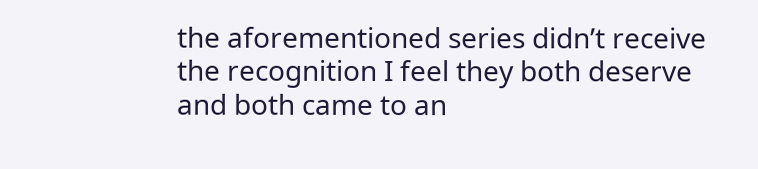the aforementioned series didn’t receive the recognition I feel they both deserve and both came to an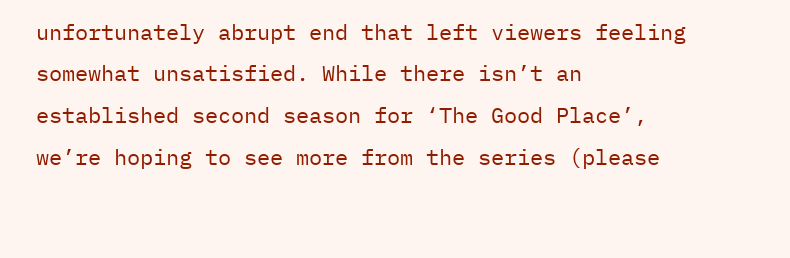unfortunately abrupt end that left viewers feeling somewhat unsatisfied. While there isn’t an established second season for ‘The Good Place’, we’re hoping to see more from the series (please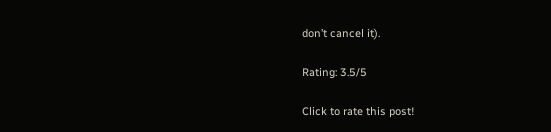don’t cancel it).

Rating: 3.5/5

Click to rate this post!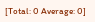[Total: 0 Average: 0]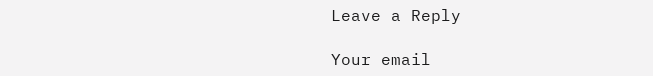Leave a Reply

Your email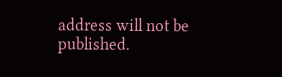address will not be published.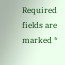Required fields are marked *